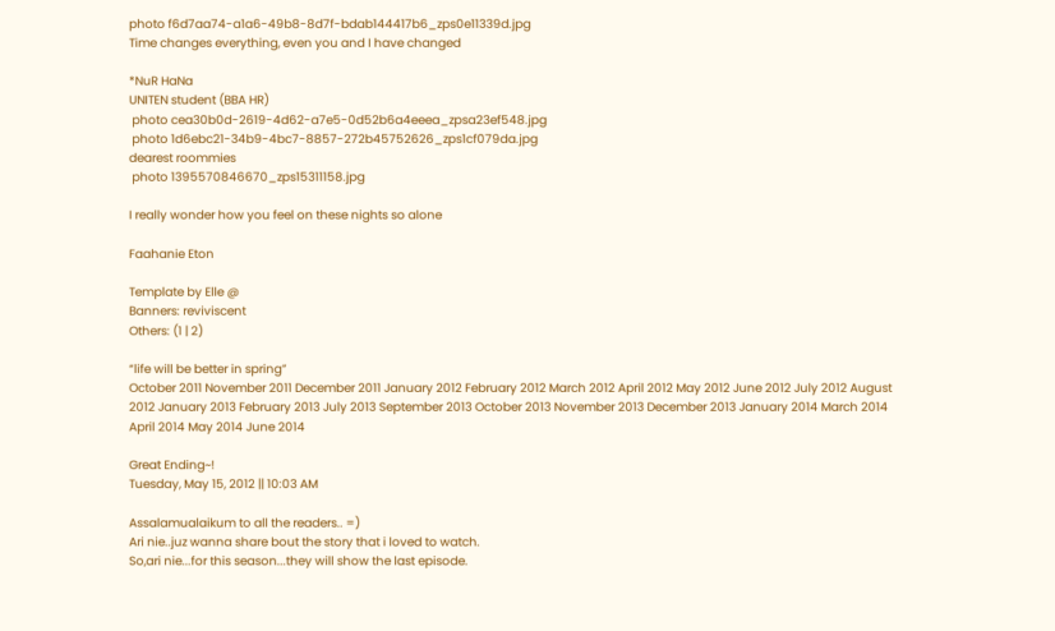photo f6d7aa74-a1a6-49b8-8d7f-bdab144417b6_zps0e11339d.jpg
Time changes everything, even you and I have changed

*NuR HaNa
UNITEN student (BBA HR)
 photo cea30b0d-2619-4d62-a7e5-0d52b6a4eeea_zpsa23ef548.jpg
 photo 1d6ebc21-34b9-4bc7-8857-272b45752626_zps1cf079da.jpg
dearest roommies
 photo 1395570846670_zps15311158.jpg

I really wonder how you feel on these nights so alone

Faahanie Eton

Template by Elle @
Banners: reviviscent
Others: (1 | 2)

“life will be better in spring”
October 2011 November 2011 December 2011 January 2012 February 2012 March 2012 April 2012 May 2012 June 2012 July 2012 August 2012 January 2013 February 2013 July 2013 September 2013 October 2013 November 2013 December 2013 January 2014 March 2014 April 2014 May 2014 June 2014

Great Ending~!
Tuesday, May 15, 2012 || 10:03 AM

Assalamualaikum to all the readers.. =)
Ari nie..juz wanna share bout the story that i loved to watch.
So,ari nie...for this season...they will show the last episode.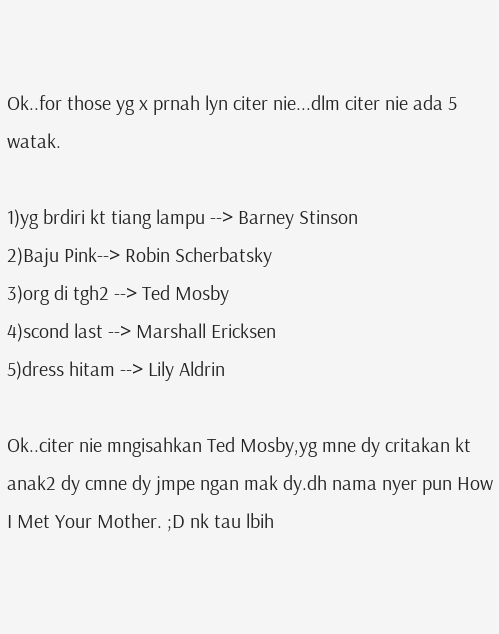Ok..for those yg x prnah lyn citer nie...dlm citer nie ada 5 watak.

1)yg brdiri kt tiang lampu --> Barney Stinson
2)Baju Pink--> Robin Scherbatsky
3)org di tgh2 --> Ted Mosby
4)scond last --> Marshall Ericksen
5)dress hitam --> Lily Aldrin

Ok..citer nie mngisahkan Ted Mosby,yg mne dy critakan kt anak2 dy cmne dy jmpe ngan mak dy.dh nama nyer pun How I Met Your Mother. ;D nk tau lbih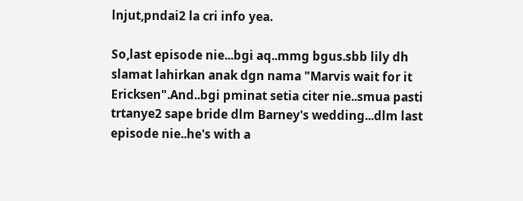lnjut,pndai2 la cri info yea.

So,last episode nie...bgi aq..mmg bgus.sbb lily dh slamat lahirkan anak dgn nama "Marvis wait for it Ericksen".And..bgi pminat setia citer nie..smua pasti trtanye2 sape bride dlm Barney's wedding...dlm last episode nie..he's with a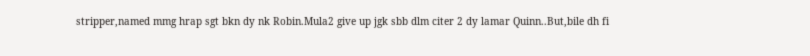stripper,named mmg hrap sgt bkn dy nk Robin.Mula2 give up jgk sbb dlm citer 2 dy lamar Quinn..But,bile dh fi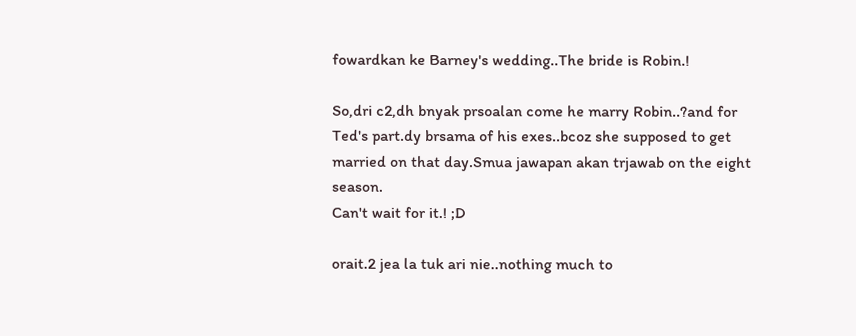fowardkan ke Barney's wedding..The bride is Robin.!

So,dri c2,dh bnyak prsoalan come he marry Robin..?and for Ted's part.dy brsama of his exes..bcoz she supposed to get married on that day.Smua jawapan akan trjawab on the eight season.
Can't wait for it.! ;D

orait.2 jea la tuk ari nie..nothing much to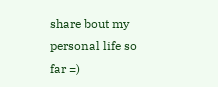share bout my personal life so far =)